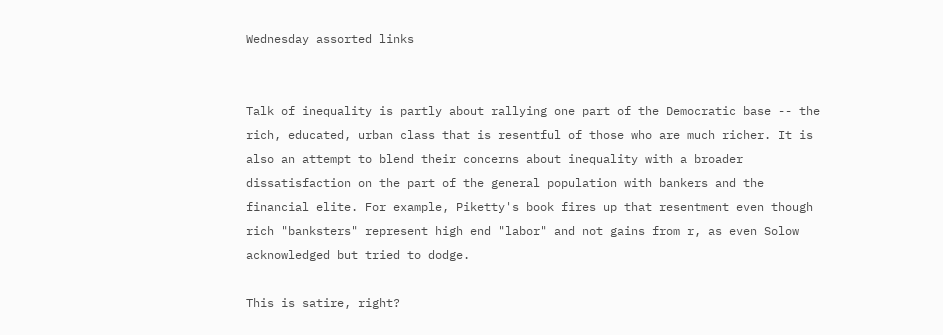Wednesday assorted links


Talk of inequality is partly about rallying one part of the Democratic base -- the rich, educated, urban class that is resentful of those who are much richer. It is also an attempt to blend their concerns about inequality with a broader dissatisfaction on the part of the general population with bankers and the financial elite. For example, Piketty's book fires up that resentment even though rich "banksters" represent high end "labor" and not gains from r, as even Solow acknowledged but tried to dodge.

This is satire, right?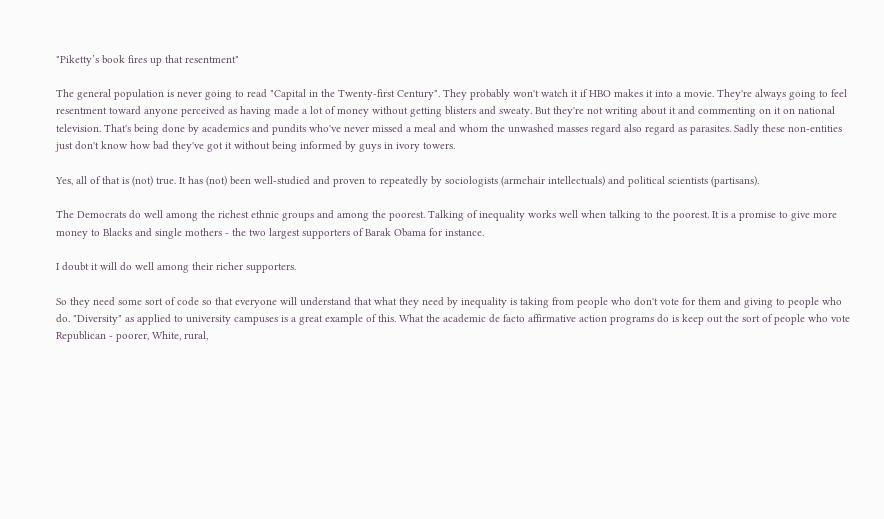"Piketty’s book fires up that resentment"

The general population is never going to read "Capital in the Twenty-first Century". They probably won't watch it if HBO makes it into a movie. They're always going to feel resentment toward anyone perceived as having made a lot of money without getting blisters and sweaty. But they're not writing about it and commenting on it on national television. That's being done by academics and pundits who've never missed a meal and whom the unwashed masses regard also regard as parasites. Sadly these non-entities just don't know how bad they've got it without being informed by guys in ivory towers.

Yes, all of that is (not) true. It has (not) been well-studied and proven to repeatedly by sociologists (armchair intellectuals) and political scientists (partisans).

The Democrats do well among the richest ethnic groups and among the poorest. Talking of inequality works well when talking to the poorest. It is a promise to give more money to Blacks and single mothers - the two largest supporters of Barak Obama for instance.

I doubt it will do well among their richer supporters.

So they need some sort of code so that everyone will understand that what they need by inequality is taking from people who don't vote for them and giving to people who do. "Diversity" as applied to university campuses is a great example of this. What the academic de facto affirmative action programs do is keep out the sort of people who vote Republican - poorer, White, rural,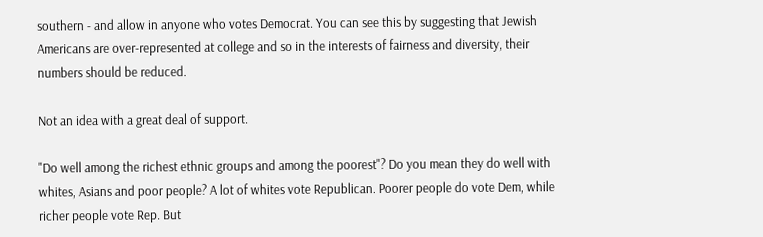southern - and allow in anyone who votes Democrat. You can see this by suggesting that Jewish Americans are over-represented at college and so in the interests of fairness and diversity, their numbers should be reduced.

Not an idea with a great deal of support.

"Do well among the richest ethnic groups and among the poorest"? Do you mean they do well with whites, Asians and poor people? A lot of whites vote Republican. Poorer people do vote Dem, while richer people vote Rep. But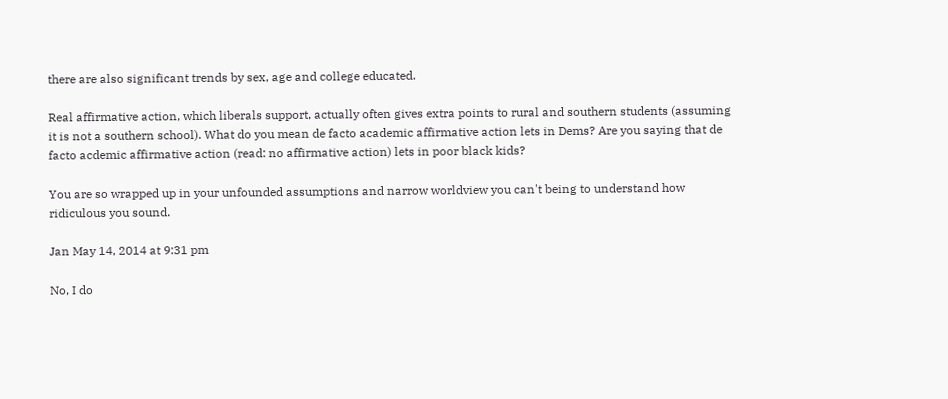there are also significant trends by sex, age and college educated.

Real affirmative action, which liberals support, actually often gives extra points to rural and southern students (assuming it is not a southern school). What do you mean de facto academic affirmative action lets in Dems? Are you saying that de facto acdemic affirmative action (read: no affirmative action) lets in poor black kids?

You are so wrapped up in your unfounded assumptions and narrow worldview you can't being to understand how ridiculous you sound.

Jan May 14, 2014 at 9:31 pm

No, I do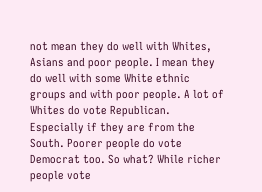not mean they do well with Whites, Asians and poor people. I mean they do well with some White ethnic groups and with poor people. A lot of Whites do vote Republican. Especially if they are from the South. Poorer people do vote Democrat too. So what? While richer people vote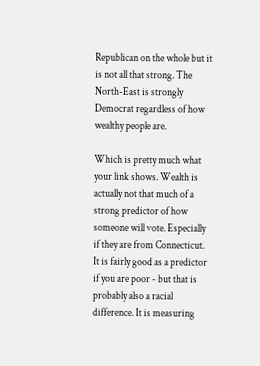Republican on the whole but it is not all that strong. The North-East is strongly Democrat regardless of how wealthy people are.

Which is pretty much what your link shows. Wealth is actually not that much of a strong predictor of how someone will vote. Especially if they are from Connecticut. It is fairly good as a predictor if you are poor - but that is probably also a racial difference. It is measuring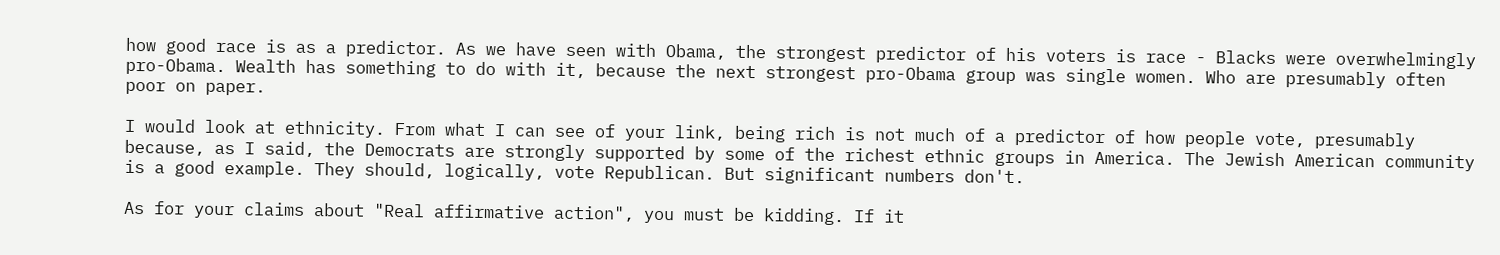how good race is as a predictor. As we have seen with Obama, the strongest predictor of his voters is race - Blacks were overwhelmingly pro-Obama. Wealth has something to do with it, because the next strongest pro-Obama group was single women. Who are presumably often poor on paper.

I would look at ethnicity. From what I can see of your link, being rich is not much of a predictor of how people vote, presumably because, as I said, the Democrats are strongly supported by some of the richest ethnic groups in America. The Jewish American community is a good example. They should, logically, vote Republican. But significant numbers don't.

As for your claims about "Real affirmative action", you must be kidding. If it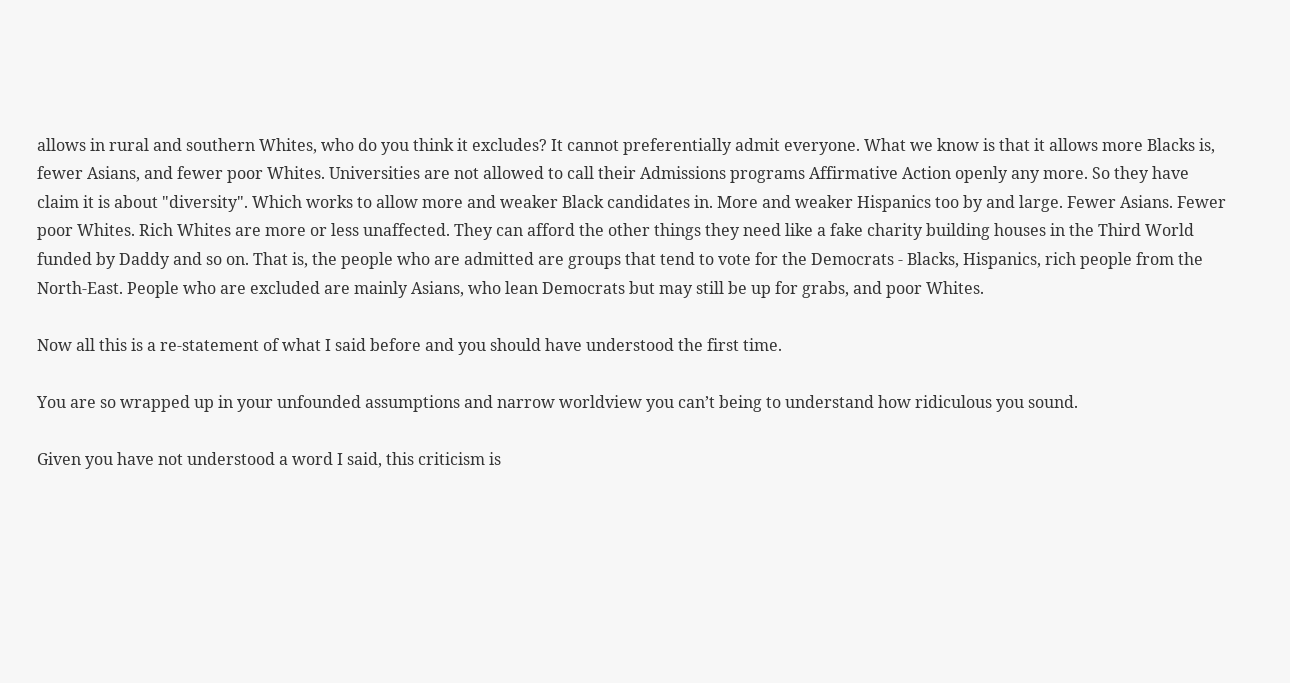allows in rural and southern Whites, who do you think it excludes? It cannot preferentially admit everyone. What we know is that it allows more Blacks is, fewer Asians, and fewer poor Whites. Universities are not allowed to call their Admissions programs Affirmative Action openly any more. So they have claim it is about "diversity". Which works to allow more and weaker Black candidates in. More and weaker Hispanics too by and large. Fewer Asians. Fewer poor Whites. Rich Whites are more or less unaffected. They can afford the other things they need like a fake charity building houses in the Third World funded by Daddy and so on. That is, the people who are admitted are groups that tend to vote for the Democrats - Blacks, Hispanics, rich people from the North-East. People who are excluded are mainly Asians, who lean Democrats but may still be up for grabs, and poor Whites.

Now all this is a re-statement of what I said before and you should have understood the first time.

You are so wrapped up in your unfounded assumptions and narrow worldview you can’t being to understand how ridiculous you sound.

Given you have not understood a word I said, this criticism is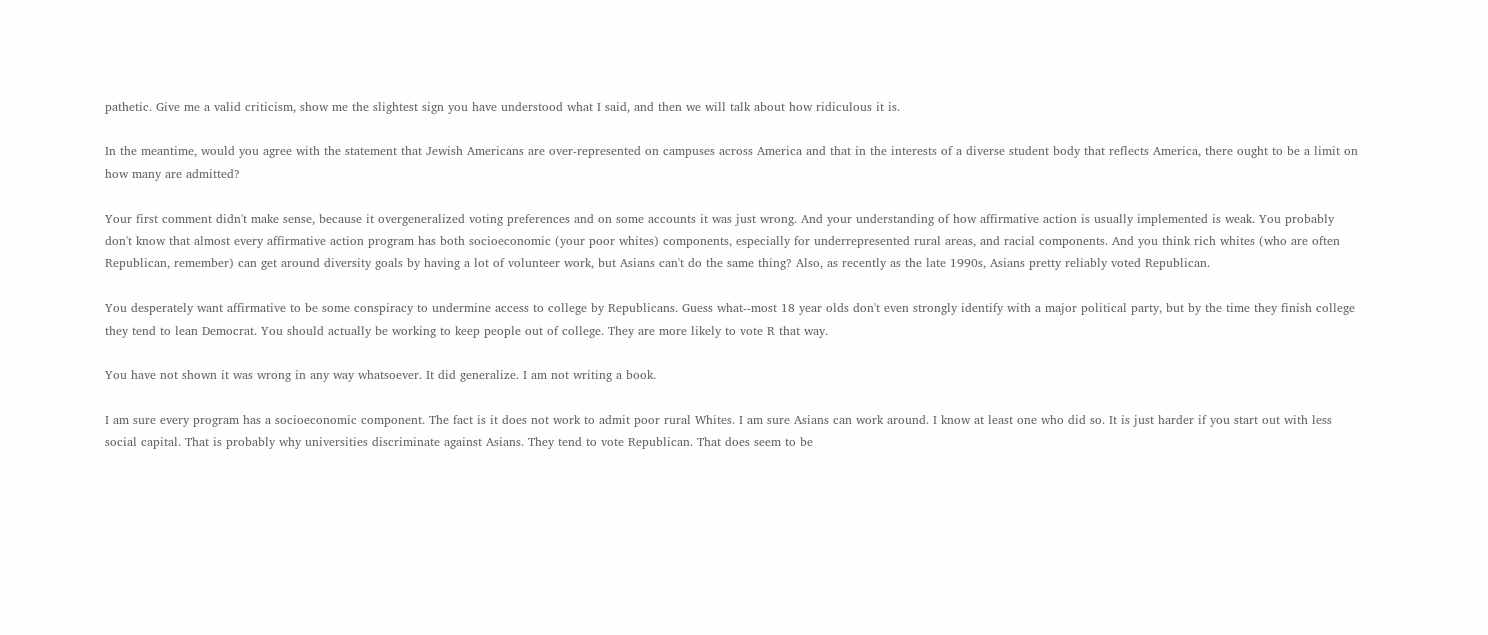pathetic. Give me a valid criticism, show me the slightest sign you have understood what I said, and then we will talk about how ridiculous it is.

In the meantime, would you agree with the statement that Jewish Americans are over-represented on campuses across America and that in the interests of a diverse student body that reflects America, there ought to be a limit on how many are admitted?

Your first comment didn't make sense, because it overgeneralized voting preferences and on some accounts it was just wrong. And your understanding of how affirmative action is usually implemented is weak. You probably don't know that almost every affirmative action program has both socioeconomic (your poor whites) components, especially for underrepresented rural areas, and racial components. And you think rich whites (who are often Republican, remember) can get around diversity goals by having a lot of volunteer work, but Asians can't do the same thing? Also, as recently as the late 1990s, Asians pretty reliably voted Republican.

You desperately want affirmative to be some conspiracy to undermine access to college by Republicans. Guess what--most 18 year olds don't even strongly identify with a major political party, but by the time they finish college they tend to lean Democrat. You should actually be working to keep people out of college. They are more likely to vote R that way.

You have not shown it was wrong in any way whatsoever. It did generalize. I am not writing a book.

I am sure every program has a socioeconomic component. The fact is it does not work to admit poor rural Whites. I am sure Asians can work around. I know at least one who did so. It is just harder if you start out with less social capital. That is probably why universities discriminate against Asians. They tend to vote Republican. That does seem to be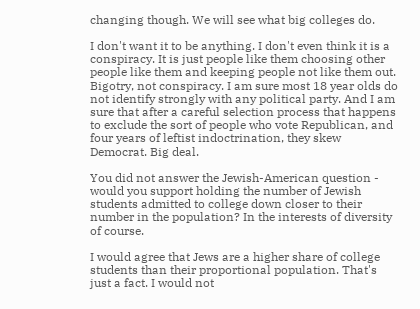changing though. We will see what big colleges do.

I don't want it to be anything. I don't even think it is a conspiracy. It is just people like them choosing other people like them and keeping people not like them out. Bigotry, not conspiracy. I am sure most 18 year olds do not identify strongly with any political party. And I am sure that after a careful selection process that happens to exclude the sort of people who vote Republican, and four years of leftist indoctrination, they skew Democrat. Big deal.

You did not answer the Jewish-American question - would you support holding the number of Jewish students admitted to college down closer to their number in the population? In the interests of diversity of course.

I would agree that Jews are a higher share of college students than their proportional population. That's just a fact. I would not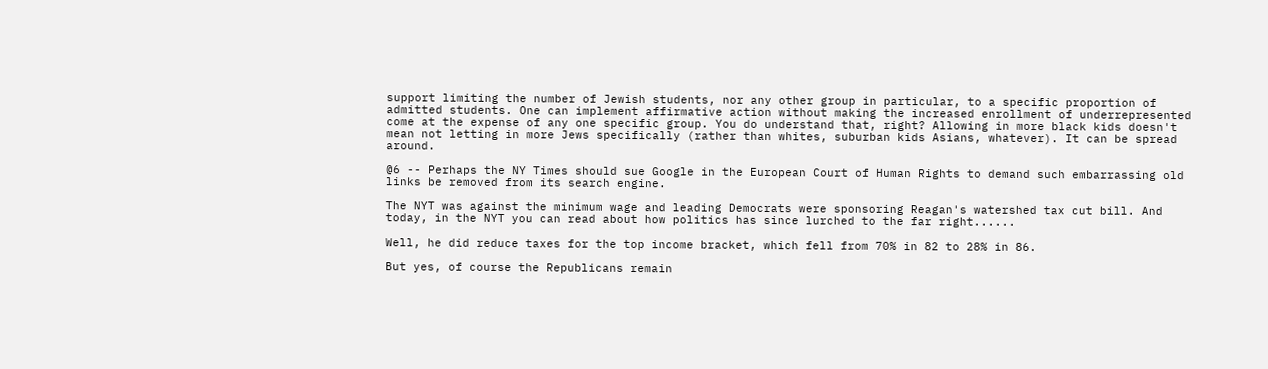support limiting the number of Jewish students, nor any other group in particular, to a specific proportion of admitted students. One can implement affirmative action without making the increased enrollment of underrepresented come at the expense of any one specific group. You do understand that, right? Allowing in more black kids doesn't mean not letting in more Jews specifically (rather than whites, suburban kids Asians, whatever). It can be spread around.

@6 -- Perhaps the NY Times should sue Google in the European Court of Human Rights to demand such embarrassing old links be removed from its search engine.

The NYT was against the minimum wage and leading Democrats were sponsoring Reagan's watershed tax cut bill. And today, in the NYT you can read about how politics has since lurched to the far right......

Well, he did reduce taxes for the top income bracket, which fell from 70% in 82 to 28% in 86.

But yes, of course the Republicans remain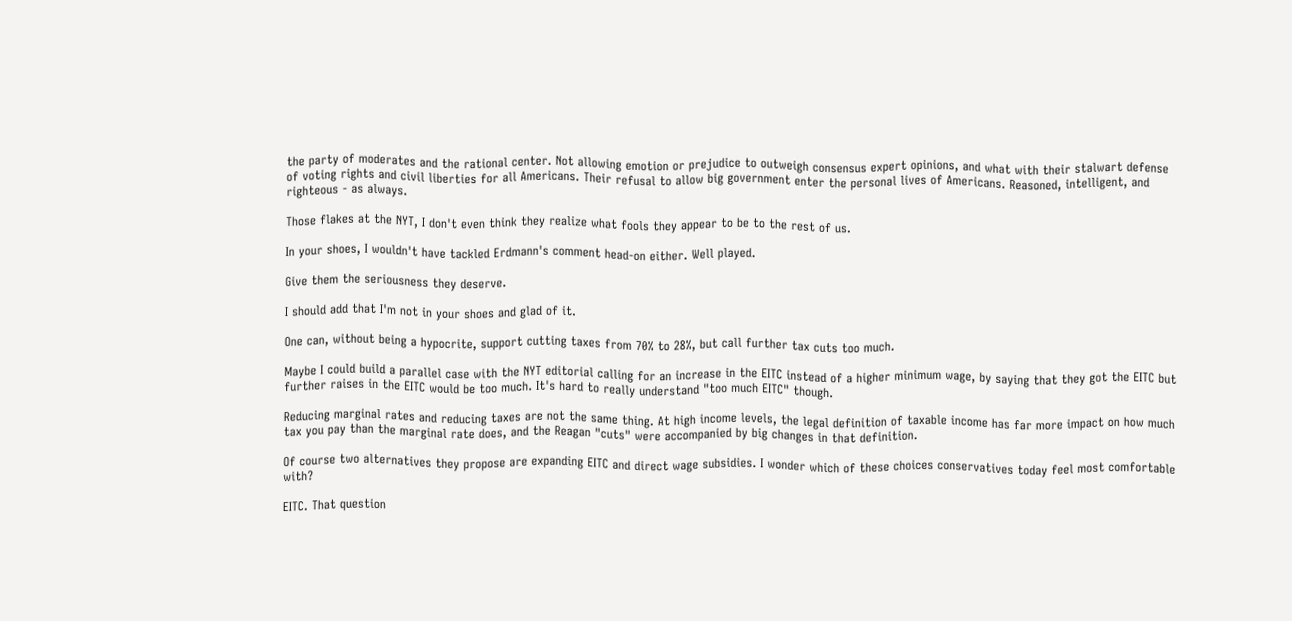the party of moderates and the rational center. Not allowing emotion or prejudice to outweigh consensus expert opinions, and what with their stalwart defense of voting rights and civil liberties for all Americans. Their refusal to allow big government enter the personal lives of Americans. Reasoned, intelligent, and righteous - as always.

Those flakes at the NYT, I don't even think they realize what fools they appear to be to the rest of us.

In your shoes, I wouldn't have tackled Erdmann's comment head-on either. Well played.

Give them the seriousness they deserve.

I should add that I'm not in your shoes and glad of it.

One can, without being a hypocrite, support cutting taxes from 70% to 28%, but call further tax cuts too much.

Maybe I could build a parallel case with the NYT editorial calling for an increase in the EITC instead of a higher minimum wage, by saying that they got the EITC but further raises in the EITC would be too much. It's hard to really understand "too much EITC" though.

Reducing marginal rates and reducing taxes are not the same thing. At high income levels, the legal definition of taxable income has far more impact on how much tax you pay than the marginal rate does, and the Reagan "cuts" were accompanied by big changes in that definition.

Of course two alternatives they propose are expanding EITC and direct wage subsidies. I wonder which of these choices conservatives today feel most comfortable with?

EITC. That question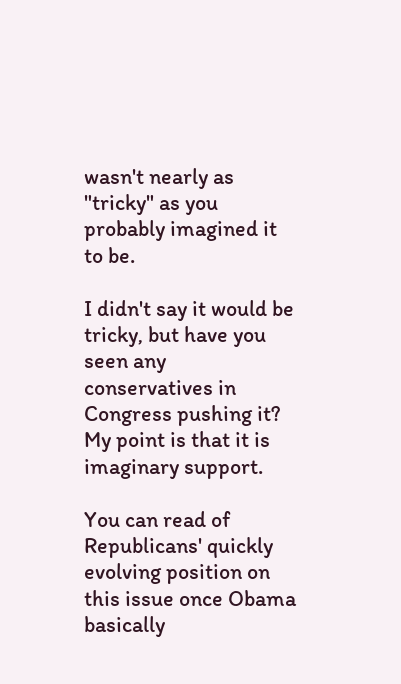wasn't nearly as "tricky" as you probably imagined it to be.

I didn't say it would be tricky, but have you seen any conservatives in Congress pushing it? My point is that it is imaginary support.

You can read of Republicans' quickly evolving position on this issue once Obama basically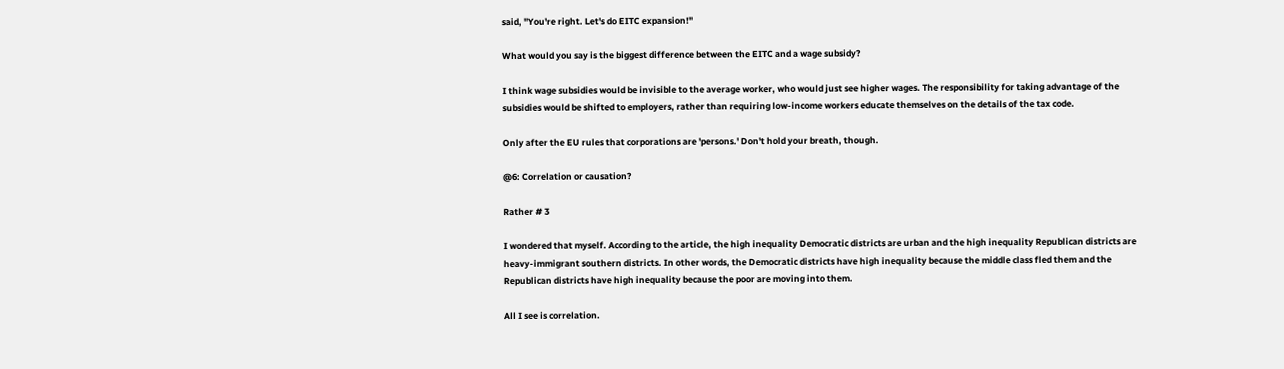said, "You're right. Let's do EITC expansion!"

What would you say is the biggest difference between the EITC and a wage subsidy?

I think wage subsidies would be invisible to the average worker, who would just see higher wages. The responsibility for taking advantage of the subsidies would be shifted to employers, rather than requiring low-income workers educate themselves on the details of the tax code.

Only after the EU rules that corporations are 'persons.' Don't hold your breath, though.

@6: Correlation or causation?

Rather # 3

I wondered that myself. According to the article, the high inequality Democratic districts are urban and the high inequality Republican districts are heavy-immigrant southern districts. In other words, the Democratic districts have high inequality because the middle class fled them and the Republican districts have high inequality because the poor are moving into them.

All I see is correlation.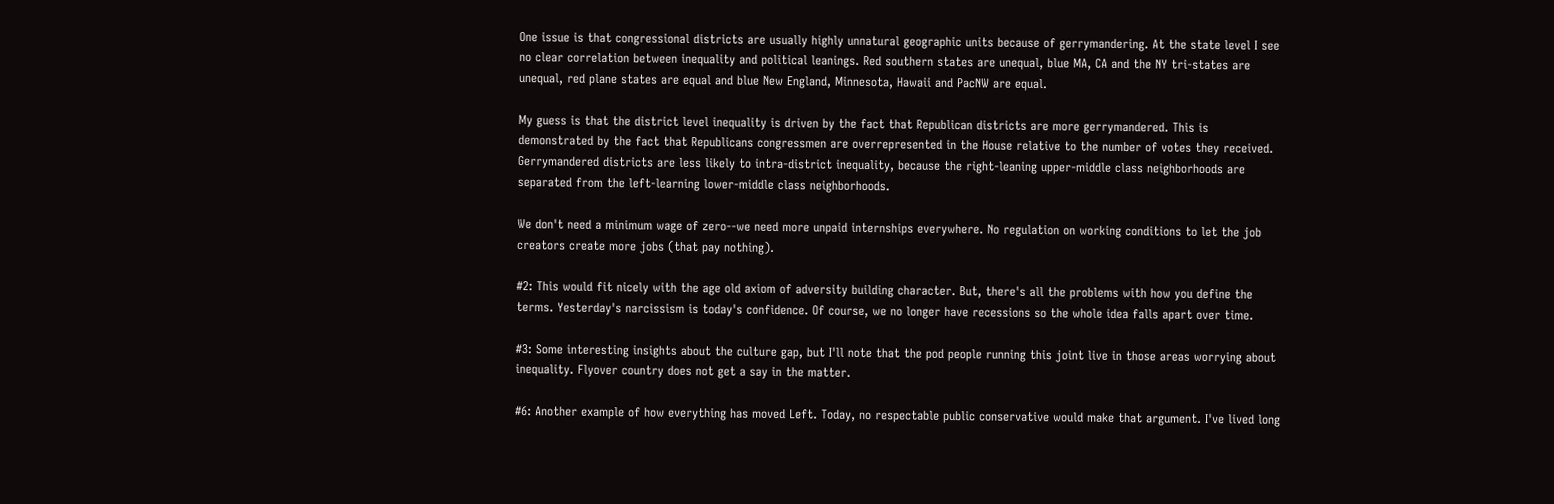One issue is that congressional districts are usually highly unnatural geographic units because of gerrymandering. At the state level I see no clear correlation between inequality and political leanings. Red southern states are unequal, blue MA, CA and the NY tri-states are unequal, red plane states are equal and blue New England, Minnesota, Hawaii and PacNW are equal.

My guess is that the district level inequality is driven by the fact that Republican districts are more gerrymandered. This is demonstrated by the fact that Republicans congressmen are overrepresented in the House relative to the number of votes they received. Gerrymandered districts are less likely to intra-district inequality, because the right-leaning upper-middle class neighborhoods are separated from the left-learning lower-middle class neighborhoods.

We don't need a minimum wage of zero--we need more unpaid internships everywhere. No regulation on working conditions to let the job creators create more jobs (that pay nothing).

#2: This would fit nicely with the age old axiom of adversity building character. But, there's all the problems with how you define the terms. Yesterday's narcissism is today's confidence. Of course, we no longer have recessions so the whole idea falls apart over time.

#3: Some interesting insights about the culture gap, but I'll note that the pod people running this joint live in those areas worrying about inequality. Flyover country does not get a say in the matter.

#6: Another example of how everything has moved Left. Today, no respectable public conservative would make that argument. I've lived long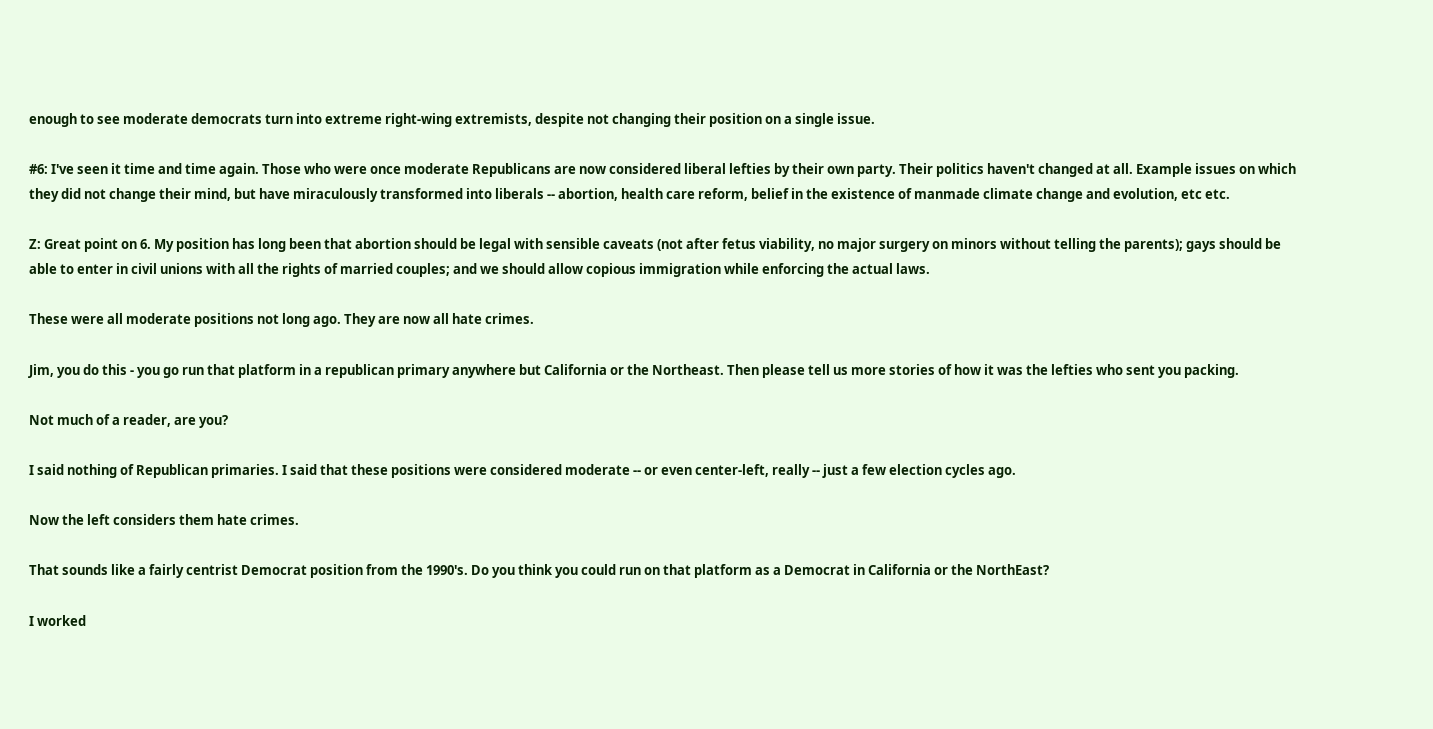enough to see moderate democrats turn into extreme right-wing extremists, despite not changing their position on a single issue.

#6: I've seen it time and time again. Those who were once moderate Republicans are now considered liberal lefties by their own party. Their politics haven't changed at all. Example issues on which they did not change their mind, but have miraculously transformed into liberals -- abortion, health care reform, belief in the existence of manmade climate change and evolution, etc etc.

Z: Great point on 6. My position has long been that abortion should be legal with sensible caveats (not after fetus viability, no major surgery on minors without telling the parents); gays should be able to enter in civil unions with all the rights of married couples; and we should allow copious immigration while enforcing the actual laws.

These were all moderate positions not long ago. They are now all hate crimes.

Jim, you do this - you go run that platform in a republican primary anywhere but California or the Northeast. Then please tell us more stories of how it was the lefties who sent you packing.

Not much of a reader, are you?

I said nothing of Republican primaries. I said that these positions were considered moderate -- or even center-left, really -- just a few election cycles ago.

Now the left considers them hate crimes.

That sounds like a fairly centrist Democrat position from the 1990's. Do you think you could run on that platform as a Democrat in California or the NorthEast?

I worked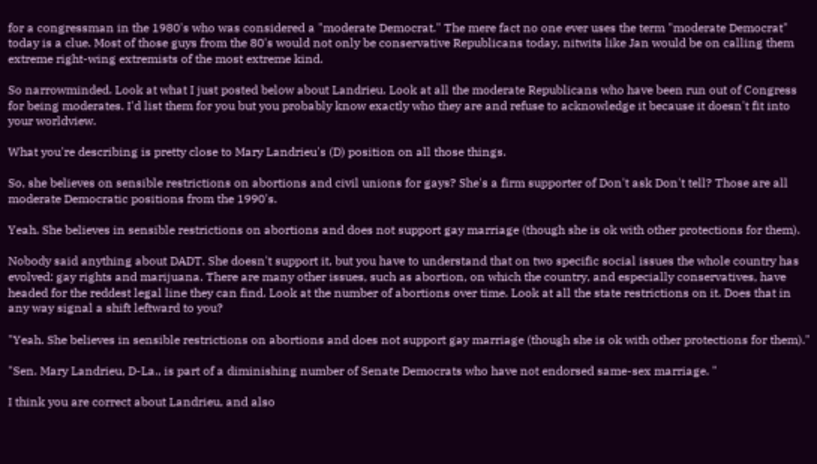for a congressman in the 1980's who was considered a "moderate Democrat." The mere fact no one ever uses the term "moderate Democrat" today is a clue. Most of those guys from the 80's would not only be conservative Republicans today, nitwits like Jan would be on calling them extreme right-wing extremists of the most extreme kind.

So narrowminded. Look at what I just posted below about Landrieu. Look at all the moderate Republicans who have been run out of Congress for being moderates. I'd list them for you but you probably know exactly who they are and refuse to acknowledge it because it doesn't fit into your worldview.

What you're describing is pretty close to Mary Landrieu's (D) position on all those things.

So, she believes on sensible restrictions on abortions and civil unions for gays? She's a firm supporter of Don't ask Don't tell? Those are all moderate Democratic positions from the 1990's.

Yeah. She believes in sensible restrictions on abortions and does not support gay marriage (though she is ok with other protections for them).

Nobody said anything about DADT. She doesn't support it, but you have to understand that on two specific social issues the whole country has evolved: gay rights and marijuana. There are many other issues, such as abortion, on which the country, and especially conservatives, have headed for the reddest legal line they can find. Look at the number of abortions over time. Look at all the state restrictions on it. Does that in any way signal a shift leftward to you?

"Yeah. She believes in sensible restrictions on abortions and does not support gay marriage (though she is ok with other protections for them)."

"Sen. Mary Landrieu, D-La., is part of a diminishing number of Senate Democrats who have not endorsed same-sex marriage. "

I think you are correct about Landrieu, and also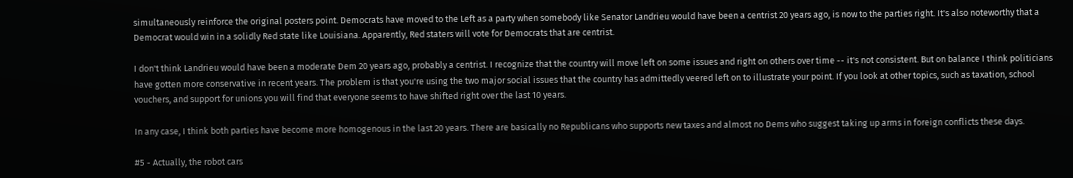simultaneously reinforce the original posters point. Democrats have moved to the Left as a party when somebody like Senator Landrieu would have been a centrist 20 years ago, is now to the parties right. It's also noteworthy that a Democrat would win in a solidly Red state like Louisiana. Apparently, Red staters will vote for Democrats that are centrist.

I don't think Landrieu would have been a moderate Dem 20 years ago, probably a centrist. I recognize that the country will move left on some issues and right on others over time -- it's not consistent. But on balance I think politicians have gotten more conservative in recent years. The problem is that you're using the two major social issues that the country has admittedly veered left on to illustrate your point. If you look at other topics, such as taxation, school vouchers, and support for unions you will find that everyone seems to have shifted right over the last 10 years.

In any case, I think both parties have become more homogenous in the last 20 years. There are basically no Republicans who supports new taxes and almost no Dems who suggest taking up arms in foreign conflicts these days.

#5 - Actually, the robot cars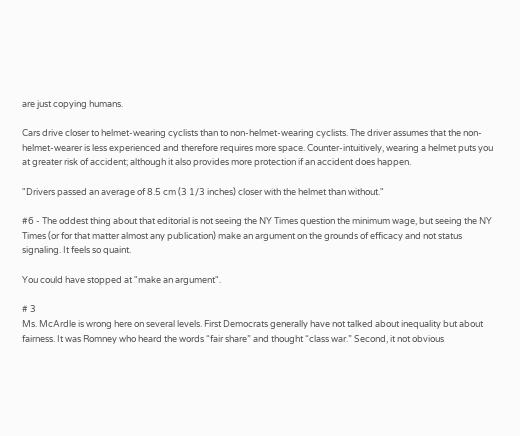are just copying humans.

Cars drive closer to helmet-wearing cyclists than to non-helmet-wearing cyclists. The driver assumes that the non-helmet-wearer is less experienced and therefore requires more space. Counter-intuitively, wearing a helmet puts you at greater risk of accident; although it also provides more protection if an accident does happen.

"Drivers passed an average of 8.5 cm (3 1/3 inches) closer with the helmet than without."

#6 - The oddest thing about that editorial is not seeing the NY Times question the minimum wage, but seeing the NY Times (or for that matter almost any publication) make an argument on the grounds of efficacy and not status signaling. It feels so quaint.

You could have stopped at "make an argument".

# 3
Ms. McArdle is wrong here on several levels. First Democrats generally have not talked about inequality but about fairness. It was Romney who heard the words “fair share” and thought “class war.” Second, it not obvious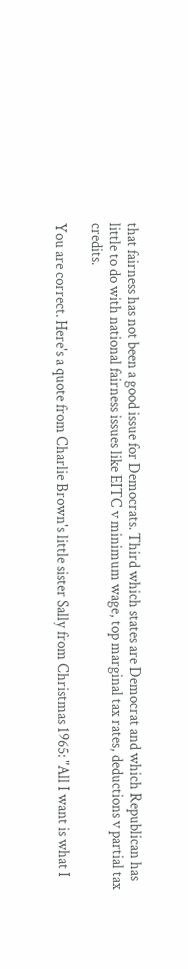that fairness has not been a good issue for Democrats. Third which states are Democrat and which Republican has little to do with national fairness issues like EITC v minimum wage, top marginal tax rates, deductions v partial tax credits.

You are correct. Here's a quote from Charlie Brown's little sister Sally from Christmas 1965: "All I want is what I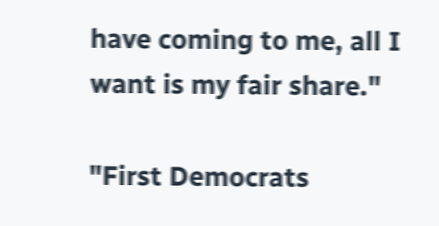have coming to me, all I want is my fair share."

"First Democrats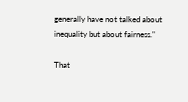generally have not talked about inequality but about fairness."

That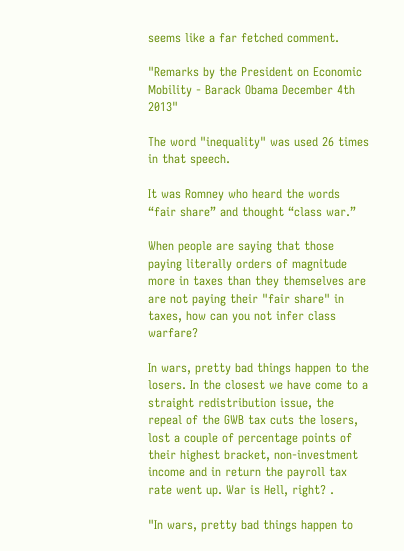seems like a far fetched comment.

"Remarks by the President on Economic Mobility - Barack Obama December 4th 2013"

The word "inequality" was used 26 times in that speech.

It was Romney who heard the words “fair share” and thought “class war.”

When people are saying that those paying literally orders of magnitude more in taxes than they themselves are are not paying their "fair share" in taxes, how can you not infer class warfare?

In wars, pretty bad things happen to the losers. In the closest we have come to a straight redistribution issue, the repeal of the GWB tax cuts the losers, lost a couple of percentage points of their highest bracket, non-investment income and in return the payroll tax rate went up. War is Hell, right? .

"In wars, pretty bad things happen to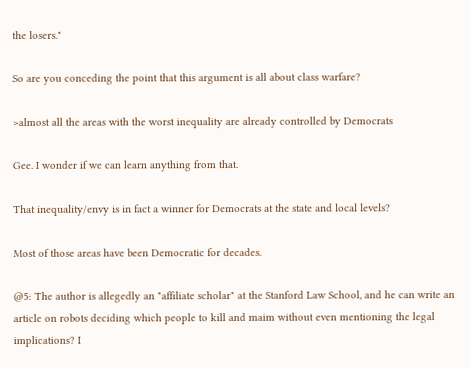the losers."

So are you conceding the point that this argument is all about class warfare?

>almost all the areas with the worst inequality are already controlled by Democrats

Gee. I wonder if we can learn anything from that.

That inequality/envy is in fact a winner for Democrats at the state and local levels?

Most of those areas have been Democratic for decades.

@5: The author is allegedly an "affiliate scholar" at the Stanford Law School, and he can write an article on robots deciding which people to kill and maim without even mentioning the legal implications? I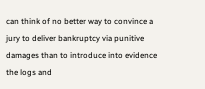can think of no better way to convince a jury to deliver bankruptcy via punitive damages than to introduce into evidence the logs and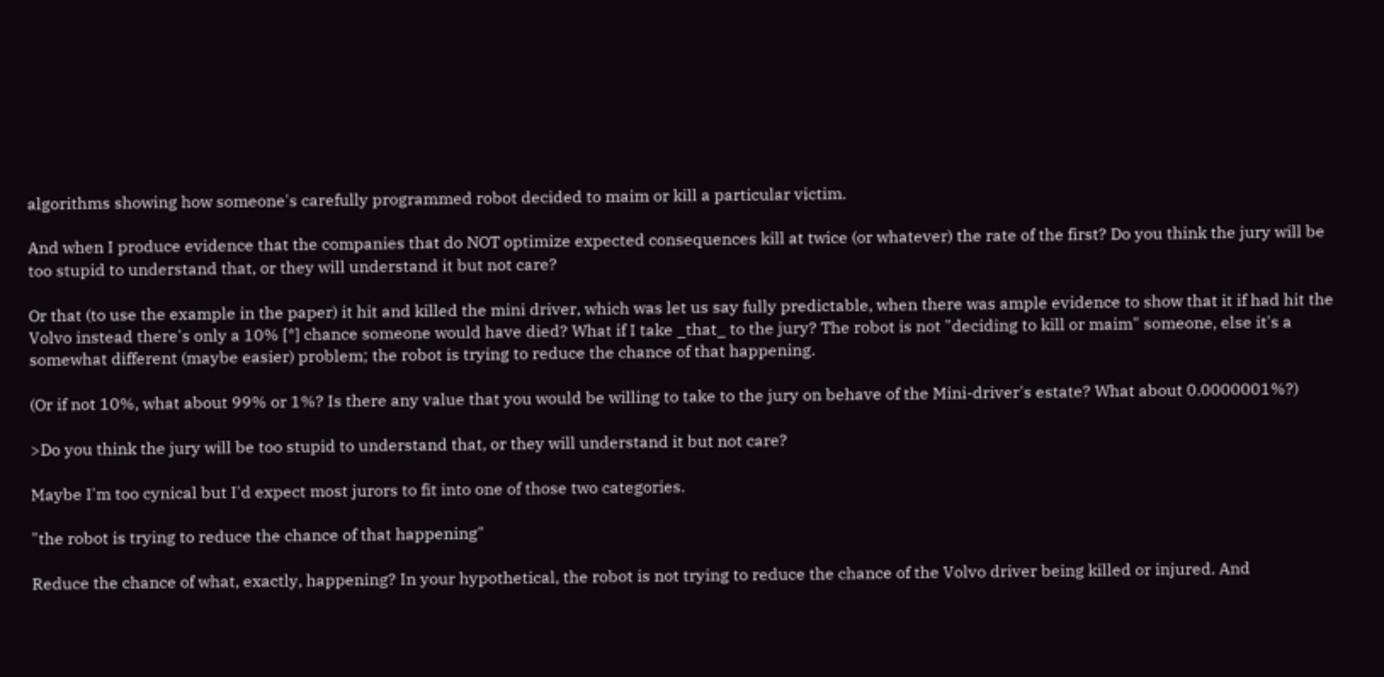algorithms showing how someone's carefully programmed robot decided to maim or kill a particular victim.

And when I produce evidence that the companies that do NOT optimize expected consequences kill at twice (or whatever) the rate of the first? Do you think the jury will be too stupid to understand that, or they will understand it but not care?

Or that (to use the example in the paper) it hit and killed the mini driver, which was let us say fully predictable, when there was ample evidence to show that it if had hit the Volvo instead there's only a 10% [*] chance someone would have died? What if I take _that_ to the jury? The robot is not "deciding to kill or maim" someone, else it's a somewhat different (maybe easier) problem; the robot is trying to reduce the chance of that happening.

(Or if not 10%, what about 99% or 1%? Is there any value that you would be willing to take to the jury on behave of the Mini-driver's estate? What about 0.0000001%?)

>Do you think the jury will be too stupid to understand that, or they will understand it but not care?

Maybe I'm too cynical but I'd expect most jurors to fit into one of those two categories.

"the robot is trying to reduce the chance of that happening"

Reduce the chance of what, exactly, happening? In your hypothetical, the robot is not trying to reduce the chance of the Volvo driver being killed or injured. And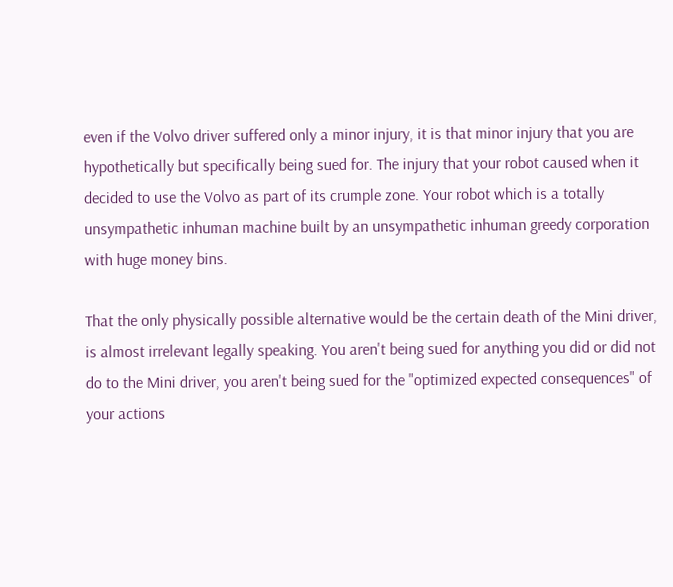even if the Volvo driver suffered only a minor injury, it is that minor injury that you are hypothetically but specifically being sued for. The injury that your robot caused when it decided to use the Volvo as part of its crumple zone. Your robot which is a totally unsympathetic inhuman machine built by an unsympathetic inhuman greedy corporation with huge money bins.

That the only physically possible alternative would be the certain death of the Mini driver, is almost irrelevant legally speaking. You aren't being sued for anything you did or did not do to the Mini driver, you aren't being sued for the "optimized expected consequences" of your actions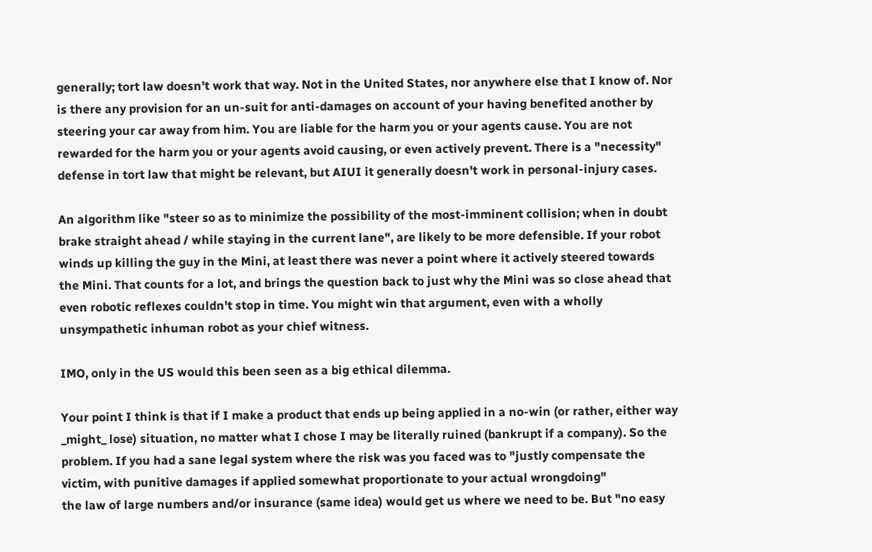generally; tort law doesn't work that way. Not in the United States, nor anywhere else that I know of. Nor is there any provision for an un-suit for anti-damages on account of your having benefited another by steering your car away from him. You are liable for the harm you or your agents cause. You are not rewarded for the harm you or your agents avoid causing, or even actively prevent. There is a "necessity" defense in tort law that might be relevant, but AIUI it generally doesn't work in personal-injury cases.

An algorithm like "steer so as to minimize the possibility of the most-imminent collision; when in doubt brake straight ahead / while staying in the current lane", are likely to be more defensible. If your robot winds up killing the guy in the Mini, at least there was never a point where it actively steered towards the Mini. That counts for a lot, and brings the question back to just why the Mini was so close ahead that even robotic reflexes couldn't stop in time. You might win that argument, even with a wholly unsympathetic inhuman robot as your chief witness.

IMO, only in the US would this been seen as a big ethical dilemma.

Your point I think is that if I make a product that ends up being applied in a no-win (or rather, either way _might_ lose) situation, no matter what I chose I may be literally ruined (bankrupt if a company). So the problem. If you had a sane legal system where the risk was you faced was to "justly compensate the victim, with punitive damages if applied somewhat proportionate to your actual wrongdoing"
the law of large numbers and/or insurance (same idea) would get us where we need to be. But "no easy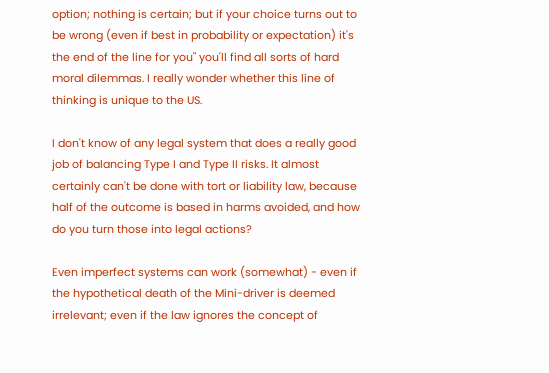option; nothing is certain; but if your choice turns out to be wrong (even if best in probability or expectation) it's the end of the line for you" you'll find all sorts of hard moral dilemmas. I really wonder whether this line of thinking is unique to the US.

I don't know of any legal system that does a really good job of balancing Type I and Type II risks. It almost certainly can't be done with tort or liability law, because half of the outcome is based in harms avoided, and how do you turn those into legal actions?

Even imperfect systems can work (somewhat) - even if the hypothetical death of the Mini-driver is deemed irrelevant; even if the law ignores the concept of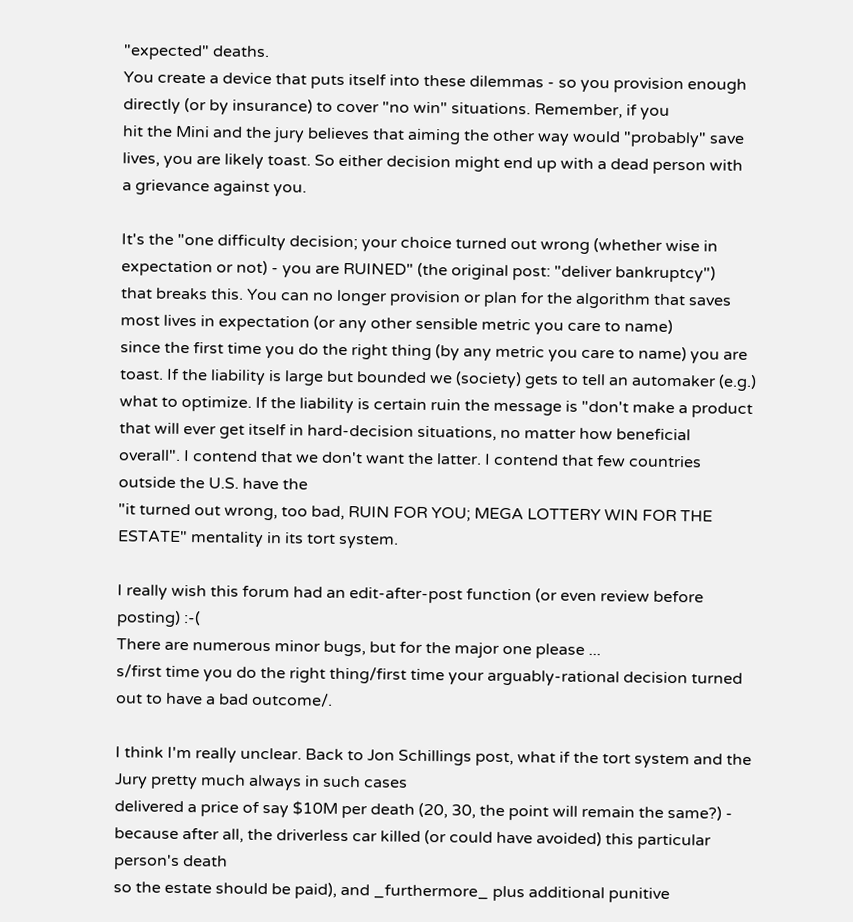"expected" deaths.
You create a device that puts itself into these dilemmas - so you provision enough directly (or by insurance) to cover "no win" situations. Remember, if you
hit the Mini and the jury believes that aiming the other way would "probably" save lives, you are likely toast. So either decision might end up with a dead person with
a grievance against you.

It's the "one difficulty decision; your choice turned out wrong (whether wise in expectation or not) - you are RUINED" (the original post: "deliver bankruptcy")
that breaks this. You can no longer provision or plan for the algorithm that saves most lives in expectation (or any other sensible metric you care to name)
since the first time you do the right thing (by any metric you care to name) you are toast. If the liability is large but bounded we (society) gets to tell an automaker (e.g.)
what to optimize. If the liability is certain ruin the message is "don't make a product that will ever get itself in hard-decision situations, no matter how beneficial
overall". I contend that we don't want the latter. I contend that few countries outside the U.S. have the
"it turned out wrong, too bad, RUIN FOR YOU; MEGA LOTTERY WIN FOR THE
ESTATE" mentality in its tort system.

I really wish this forum had an edit-after-post function (or even review before posting) :-(
There are numerous minor bugs, but for the major one please ...
s/first time you do the right thing/first time your arguably-rational decision turned out to have a bad outcome/.

I think I'm really unclear. Back to Jon Schillings post, what if the tort system and the Jury pretty much always in such cases
delivered a price of say $10M per death (20, 30, the point will remain the same?) - because after all, the driverless car killed (or could have avoided) this particular person's death
so the estate should be paid), and _furthermore_ plus additional punitive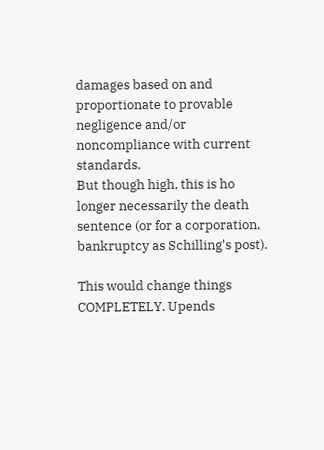damages based on and proportionate to provable negligence and/or noncompliance with current standards.
But though high, this is ho longer necessarily the death sentence (or for a corporation, bankruptcy as Schilling's post).

This would change things COMPLETELY. Upends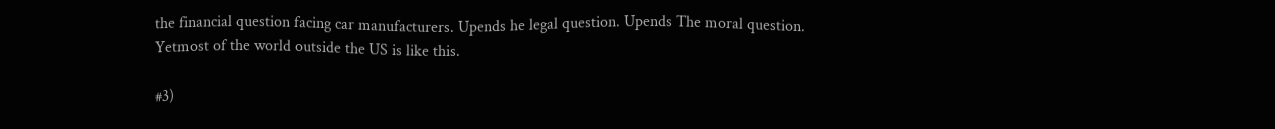the financial question facing car manufacturers. Upends he legal question. Upends The moral question.
Yetmost of the world outside the US is like this.

#3)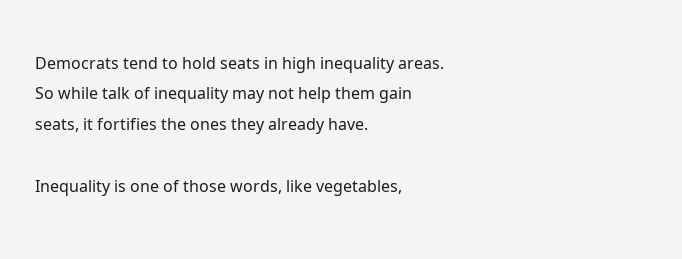Democrats tend to hold seats in high inequality areas. So while talk of inequality may not help them gain seats, it fortifies the ones they already have.

Inequality is one of those words, like vegetables,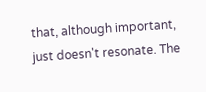that, although important, just doesn't resonate. The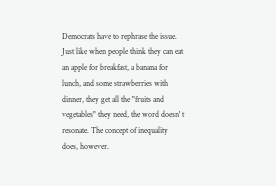Democrats have to rephrase the issue. Just like when people think they can eat an apple for breakfast, a banana for lunch, and some strawberries with dinner, they get all the "fruits and vegetables" they need, the word doesn' t resonate. The concept of inequality does, however.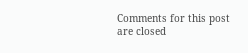Comments for this post are closed